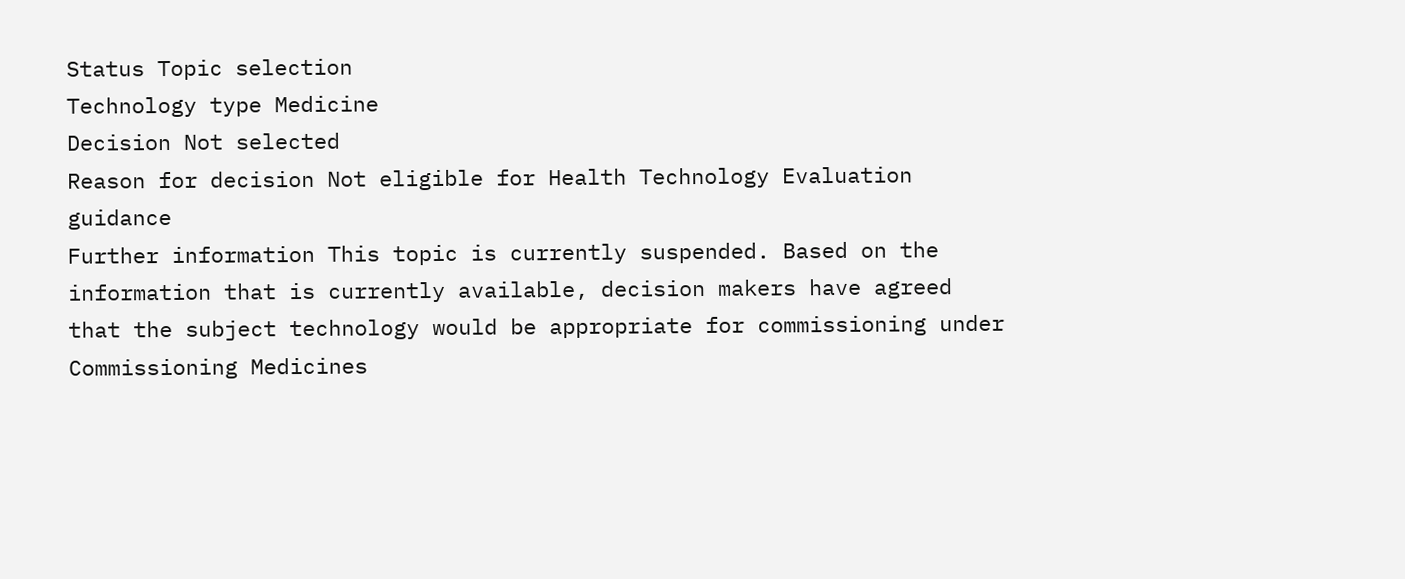Status Topic selection
Technology type Medicine
Decision Not selected
Reason for decision Not eligible for Health Technology Evaluation guidance
Further information This topic is currently suspended. Based on the information that is currently available, decision makers have agreed that the subject technology would be appropriate for commissioning under Commissioning Medicines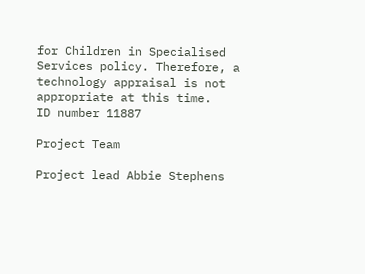for Children in Specialised Services policy. Therefore, a technology appraisal is not appropriate at this time.
ID number 11887

Project Team

Project lead Abbie Stephens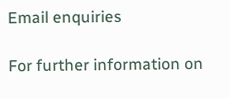Email enquiries

For further information on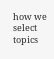how we select topics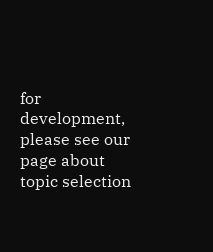for development, please see our page about topic selection